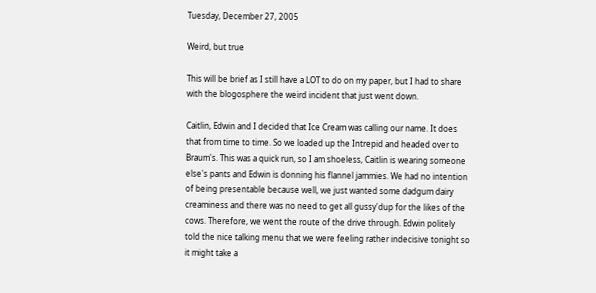Tuesday, December 27, 2005

Weird, but true

This will be brief as I still have a LOT to do on my paper, but I had to share with the blogosphere the weird incident that just went down.

Caitlin, Edwin and I decided that Ice Cream was calling our name. It does that from time to time. So we loaded up the Intrepid and headed over to Braum's. This was a quick run, so I am shoeless, Caitlin is wearing someone else's pants and Edwin is donning his flannel jammies. We had no intention of being presentable because well, we just wanted some dadgum dairy creaminess and there was no need to get all gussy'dup for the likes of the cows. Therefore, we went the route of the drive through. Edwin politely told the nice talking menu that we were feeling rather indecisive tonight so it might take a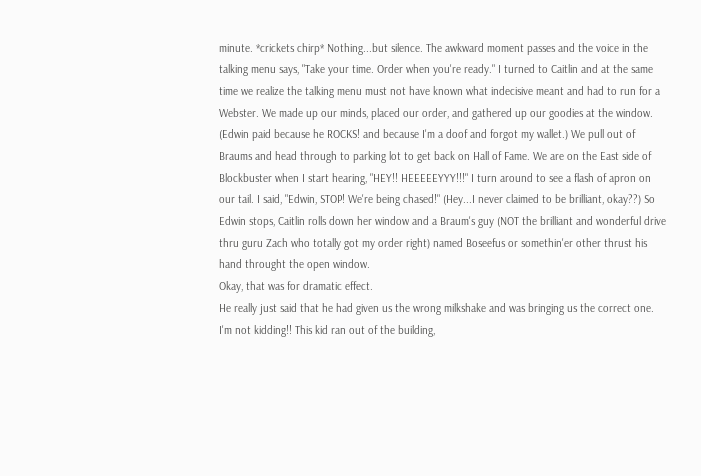minute. *crickets chirp* Nothing...but silence. The awkward moment passes and the voice in the talking menu says, "Take your time. Order when you're ready." I turned to Caitlin and at the same time we realize the talking menu must not have known what indecisive meant and had to run for a Webster. We made up our minds, placed our order, and gathered up our goodies at the window. (Edwin paid because he ROCKS! and because I'm a doof and forgot my wallet.) We pull out of Braums and head through to parking lot to get back on Hall of Fame. We are on the East side of Blockbuster when I start hearing, "HEY!! HEEEEEYYY!!!" I turn around to see a flash of apron on our tail. I said, "Edwin, STOP! We're being chased!" (Hey...I never claimed to be brilliant, okay??) So Edwin stops, Caitlin rolls down her window and a Braum's guy (NOT the brilliant and wonderful drive thru guru Zach who totally got my order right) named Boseefus or somethin'er other thrust his hand throught the open window.
Okay, that was for dramatic effect.
He really just said that he had given us the wrong milkshake and was bringing us the correct one. I'm not kidding!! This kid ran out of the building,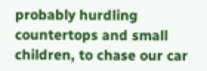probably hurdling countertops and small children, to chase our car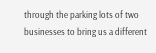through the parking lots of two businesses to bring us a different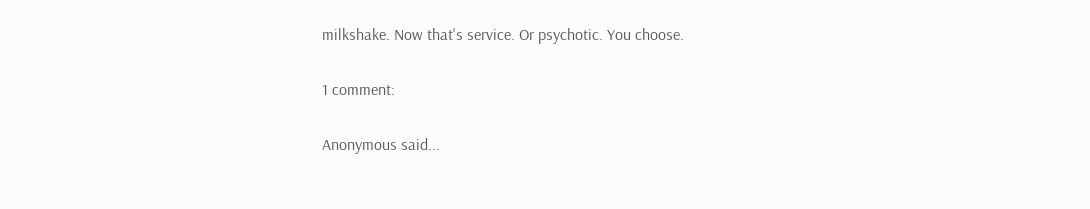milkshake. Now that's service. Or psychotic. You choose.

1 comment:

Anonymous said...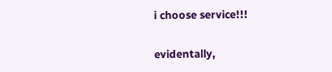i choose service!!!

evidentally,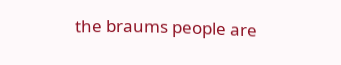the braums people are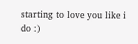starting to love you like i do :)